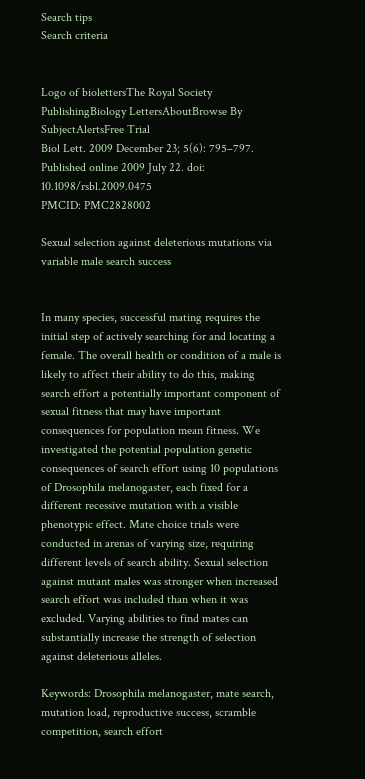Search tips
Search criteria


Logo of biolettersThe Royal Society PublishingBiology LettersAboutBrowse By SubjectAlertsFree Trial
Biol Lett. 2009 December 23; 5(6): 795–797.
Published online 2009 July 22. doi:  10.1098/rsbl.2009.0475
PMCID: PMC2828002

Sexual selection against deleterious mutations via variable male search success


In many species, successful mating requires the initial step of actively searching for and locating a female. The overall health or condition of a male is likely to affect their ability to do this, making search effort a potentially important component of sexual fitness that may have important consequences for population mean fitness. We investigated the potential population genetic consequences of search effort using 10 populations of Drosophila melanogaster, each fixed for a different recessive mutation with a visible phenotypic effect. Mate choice trials were conducted in arenas of varying size, requiring different levels of search ability. Sexual selection against mutant males was stronger when increased search effort was included than when it was excluded. Varying abilities to find mates can substantially increase the strength of selection against deleterious alleles.

Keywords: Drosophila melanogaster, mate search, mutation load, reproductive success, scramble competition, search effort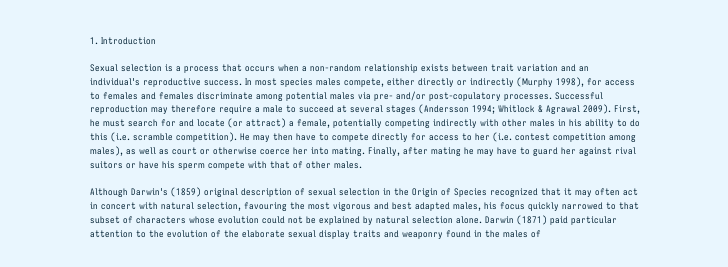1. Introduction

Sexual selection is a process that occurs when a non-random relationship exists between trait variation and an individual's reproductive success. In most species males compete, either directly or indirectly (Murphy 1998), for access to females and females discriminate among potential males via pre- and/or post-copulatory processes. Successful reproduction may therefore require a male to succeed at several stages (Andersson 1994; Whitlock & Agrawal 2009). First, he must search for and locate (or attract) a female, potentially competing indirectly with other males in his ability to do this (i.e. scramble competition). He may then have to compete directly for access to her (i.e. contest competition among males), as well as court or otherwise coerce her into mating. Finally, after mating he may have to guard her against rival suitors or have his sperm compete with that of other males.

Although Darwin's (1859) original description of sexual selection in the Origin of Species recognized that it may often act in concert with natural selection, favouring the most vigorous and best adapted males, his focus quickly narrowed to that subset of characters whose evolution could not be explained by natural selection alone. Darwin (1871) paid particular attention to the evolution of the elaborate sexual display traits and weaponry found in the males of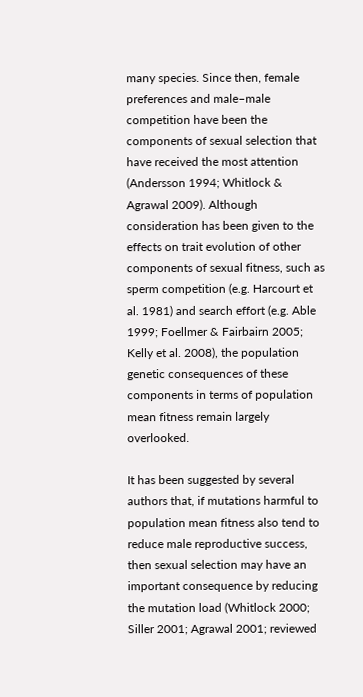many species. Since then, female preferences and male–male competition have been the components of sexual selection that have received the most attention (Andersson 1994; Whitlock & Agrawal 2009). Although consideration has been given to the effects on trait evolution of other components of sexual fitness, such as sperm competition (e.g. Harcourt et al. 1981) and search effort (e.g. Able 1999; Foellmer & Fairbairn 2005; Kelly et al. 2008), the population genetic consequences of these components in terms of population mean fitness remain largely overlooked.

It has been suggested by several authors that, if mutations harmful to population mean fitness also tend to reduce male reproductive success, then sexual selection may have an important consequence by reducing the mutation load (Whitlock 2000; Siller 2001; Agrawal 2001; reviewed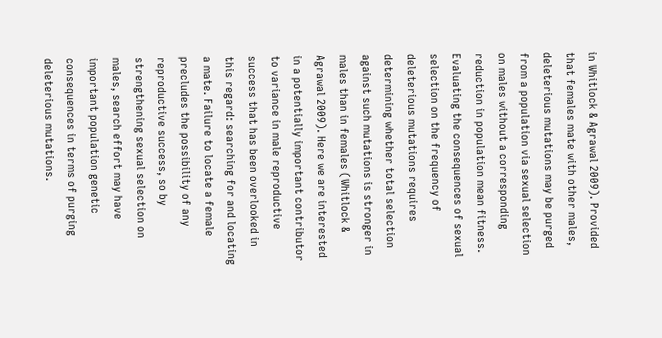in Whitlock & Agrawal 2009). Provided that females mate with other males, deleterious mutations may be purged from a population via sexual selection on males without a corresponding reduction in population mean fitness. Evaluating the consequences of sexual selection on the frequency of deleterious mutations requires determining whether total selection against such mutations is stronger in males than in females (Whitlock & Agrawal 2009). Here we are interested in a potentially important contributor to variance in male reproductive success that has been overlooked in this regard: searching for and locating a mate. Failure to locate a female precludes the possibility of any reproductive success, so by strengthening sexual selection on males, search effort may have important population genetic consequences in terms of purging deleterious mutations.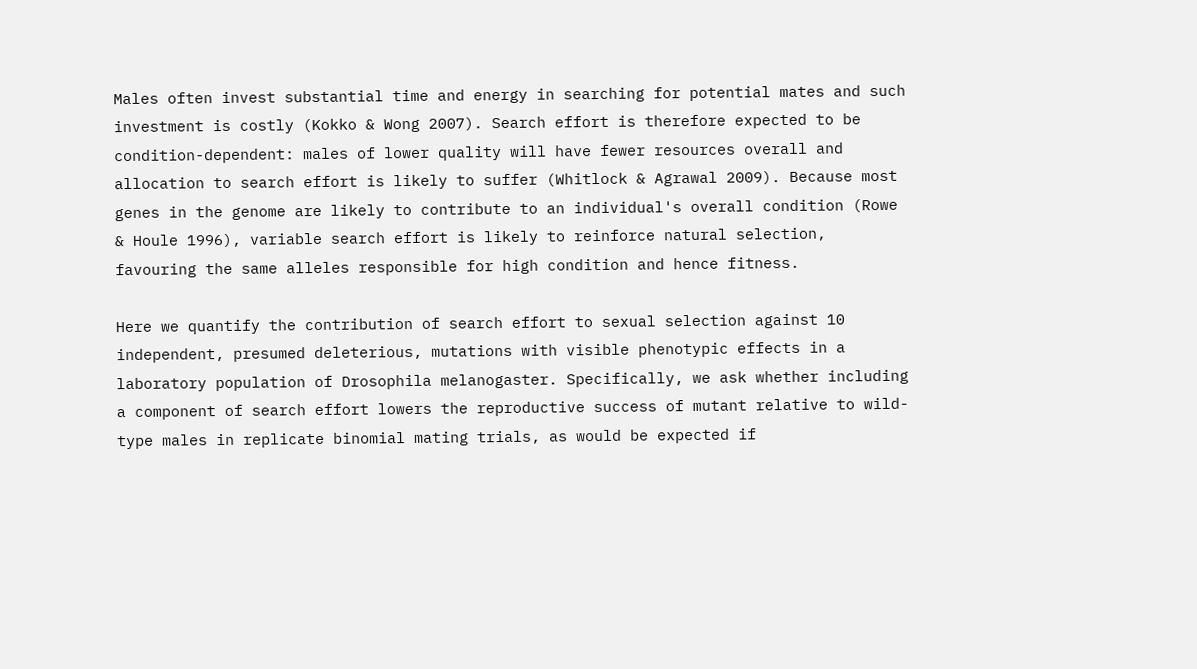Males often invest substantial time and energy in searching for potential mates and such investment is costly (Kokko & Wong 2007). Search effort is therefore expected to be condition-dependent: males of lower quality will have fewer resources overall and allocation to search effort is likely to suffer (Whitlock & Agrawal 2009). Because most genes in the genome are likely to contribute to an individual's overall condition (Rowe & Houle 1996), variable search effort is likely to reinforce natural selection, favouring the same alleles responsible for high condition and hence fitness.

Here we quantify the contribution of search effort to sexual selection against 10 independent, presumed deleterious, mutations with visible phenotypic effects in a laboratory population of Drosophila melanogaster. Specifically, we ask whether including a component of search effort lowers the reproductive success of mutant relative to wild-type males in replicate binomial mating trials, as would be expected if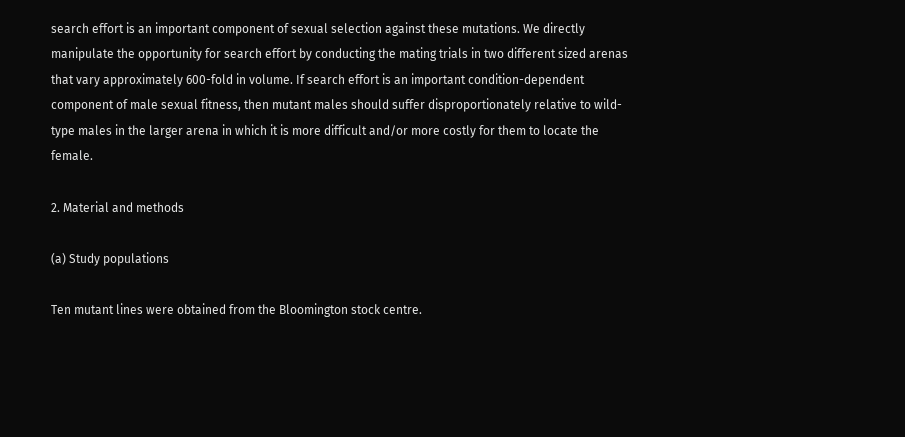search effort is an important component of sexual selection against these mutations. We directly manipulate the opportunity for search effort by conducting the mating trials in two different sized arenas that vary approximately 600-fold in volume. If search effort is an important condition-dependent component of male sexual fitness, then mutant males should suffer disproportionately relative to wild-type males in the larger arena in which it is more difficult and/or more costly for them to locate the female.

2. Material and methods

(a) Study populations

Ten mutant lines were obtained from the Bloomington stock centre.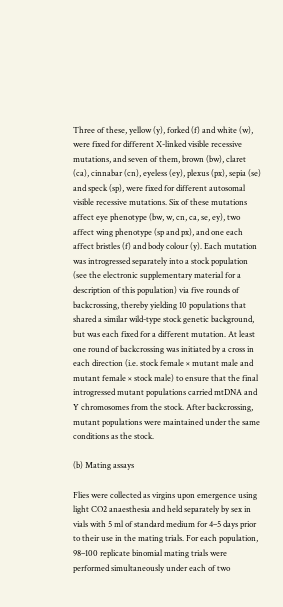Three of these, yellow (y), forked (f) and white (w), were fixed for different X-linked visible recessive mutations, and seven of them, brown (bw), claret (ca), cinnabar (cn), eyeless (ey), plexus (px), sepia (se) and speck (sp), were fixed for different autosomal visible recessive mutations. Six of these mutations affect eye phenotype (bw, w, cn, ca, se, ey), two affect wing phenotype (sp and px), and one each affect bristles (f) and body colour (y). Each mutation was introgressed separately into a stock population (see the electronic supplementary material for a description of this population) via five rounds of backcrossing, thereby yielding 10 populations that shared a similar wild-type stock genetic background, but was each fixed for a different mutation. At least one round of backcrossing was initiated by a cross in each direction (i.e. stock female × mutant male and mutant female × stock male) to ensure that the final introgressed mutant populations carried mtDNA and Y chromosomes from the stock. After backcrossing, mutant populations were maintained under the same conditions as the stock.

(b) Mating assays

Flies were collected as virgins upon emergence using light CO2 anaesthesia and held separately by sex in vials with 5 ml of standard medium for 4–5 days prior to their use in the mating trials. For each population, 98–100 replicate binomial mating trials were performed simultaneously under each of two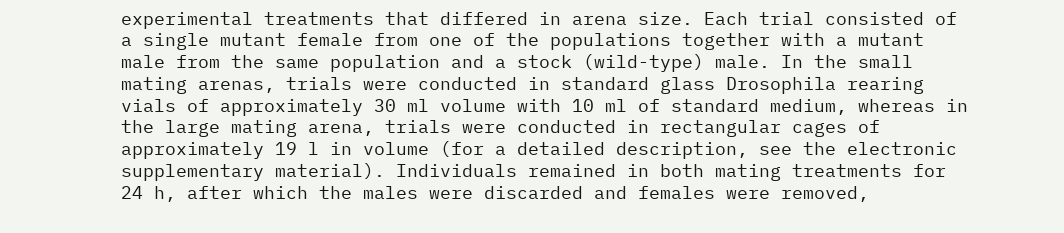experimental treatments that differed in arena size. Each trial consisted of a single mutant female from one of the populations together with a mutant male from the same population and a stock (wild-type) male. In the small mating arenas, trials were conducted in standard glass Drosophila rearing vials of approximately 30 ml volume with 10 ml of standard medium, whereas in the large mating arena, trials were conducted in rectangular cages of approximately 19 l in volume (for a detailed description, see the electronic supplementary material). Individuals remained in both mating treatments for 24 h, after which the males were discarded and females were removed,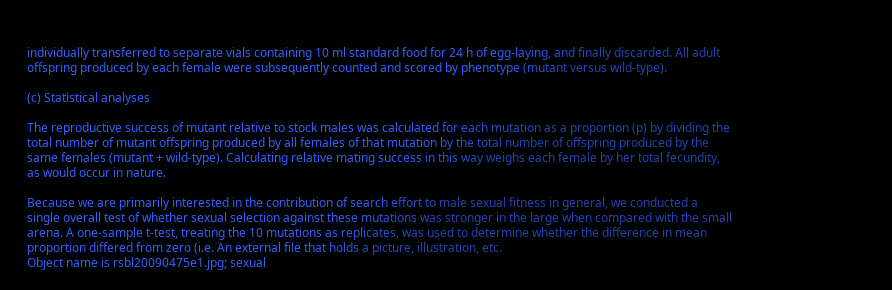individually transferred to separate vials containing 10 ml standard food for 24 h of egg-laying, and finally discarded. All adult offspring produced by each female were subsequently counted and scored by phenotype (mutant versus wild-type).

(c) Statistical analyses

The reproductive success of mutant relative to stock males was calculated for each mutation as a proportion (p) by dividing the total number of mutant offspring produced by all females of that mutation by the total number of offspring produced by the same females (mutant + wild-type). Calculating relative mating success in this way weighs each female by her total fecundity, as would occur in nature.

Because we are primarily interested in the contribution of search effort to male sexual fitness in general, we conducted a single overall test of whether sexual selection against these mutations was stronger in the large when compared with the small arena. A one-sample t-test, treating the 10 mutations as replicates, was used to determine whether the difference in mean proportion differed from zero (i.e. An external file that holds a picture, illustration, etc.
Object name is rsbl20090475e1.jpg; sexual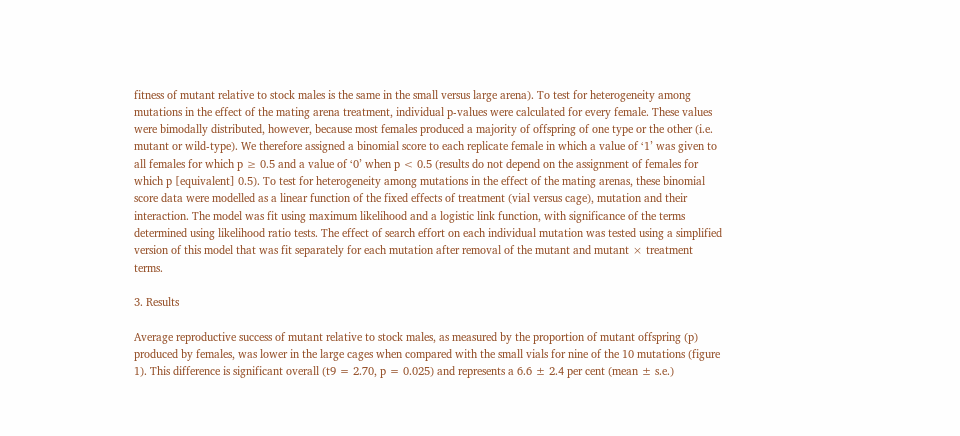fitness of mutant relative to stock males is the same in the small versus large arena). To test for heterogeneity among mutations in the effect of the mating arena treatment, individual p-values were calculated for every female. These values were bimodally distributed, however, because most females produced a majority of offspring of one type or the other (i.e. mutant or wild-type). We therefore assigned a binomial score to each replicate female in which a value of ‘1’ was given to all females for which p ≥ 0.5 and a value of ‘0’ when p < 0.5 (results do not depend on the assignment of females for which p [equivalent] 0.5). To test for heterogeneity among mutations in the effect of the mating arenas, these binomial score data were modelled as a linear function of the fixed effects of treatment (vial versus cage), mutation and their interaction. The model was fit using maximum likelihood and a logistic link function, with significance of the terms determined using likelihood ratio tests. The effect of search effort on each individual mutation was tested using a simplified version of this model that was fit separately for each mutation after removal of the mutant and mutant × treatment terms.

3. Results

Average reproductive success of mutant relative to stock males, as measured by the proportion of mutant offspring (p) produced by females, was lower in the large cages when compared with the small vials for nine of the 10 mutations (figure 1). This difference is significant overall (t9 = 2.70, p = 0.025) and represents a 6.6 ± 2.4 per cent (mean ± s.e.)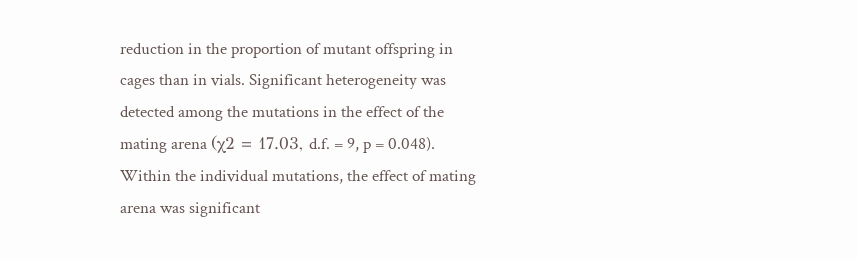reduction in the proportion of mutant offspring in cages than in vials. Significant heterogeneity was detected among the mutations in the effect of the mating arena (χ2 = 17.03, d.f. = 9, p = 0.048). Within the individual mutations, the effect of mating arena was significant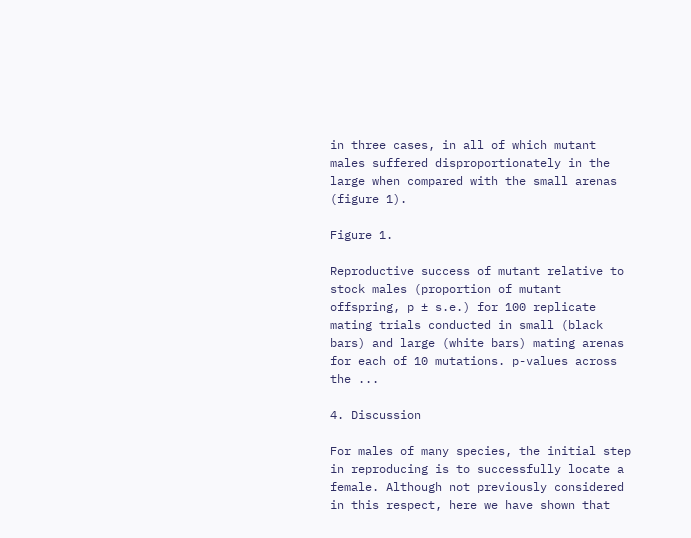in three cases, in all of which mutant males suffered disproportionately in the large when compared with the small arenas (figure 1).

Figure 1.

Reproductive success of mutant relative to stock males (proportion of mutant offspring, p ± s.e.) for 100 replicate mating trials conducted in small (black bars) and large (white bars) mating arenas for each of 10 mutations. p-values across the ...

4. Discussion

For males of many species, the initial step in reproducing is to successfully locate a female. Although not previously considered in this respect, here we have shown that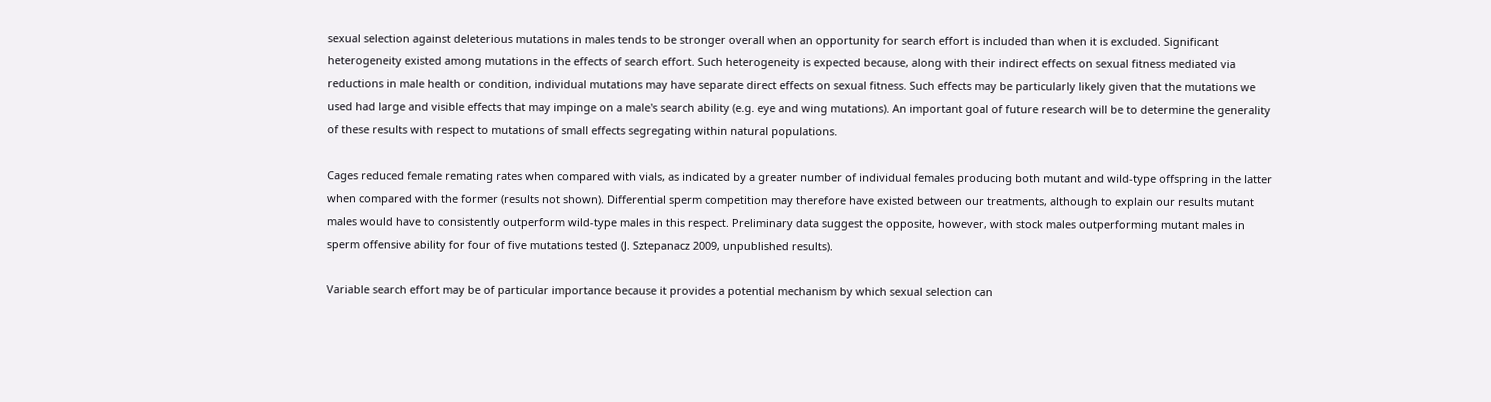sexual selection against deleterious mutations in males tends to be stronger overall when an opportunity for search effort is included than when it is excluded. Significant heterogeneity existed among mutations in the effects of search effort. Such heterogeneity is expected because, along with their indirect effects on sexual fitness mediated via reductions in male health or condition, individual mutations may have separate direct effects on sexual fitness. Such effects may be particularly likely given that the mutations we used had large and visible effects that may impinge on a male's search ability (e.g. eye and wing mutations). An important goal of future research will be to determine the generality of these results with respect to mutations of small effects segregating within natural populations.

Cages reduced female remating rates when compared with vials, as indicated by a greater number of individual females producing both mutant and wild-type offspring in the latter when compared with the former (results not shown). Differential sperm competition may therefore have existed between our treatments, although to explain our results mutant males would have to consistently outperform wild-type males in this respect. Preliminary data suggest the opposite, however, with stock males outperforming mutant males in sperm offensive ability for four of five mutations tested (J. Sztepanacz 2009, unpublished results).

Variable search effort may be of particular importance because it provides a potential mechanism by which sexual selection can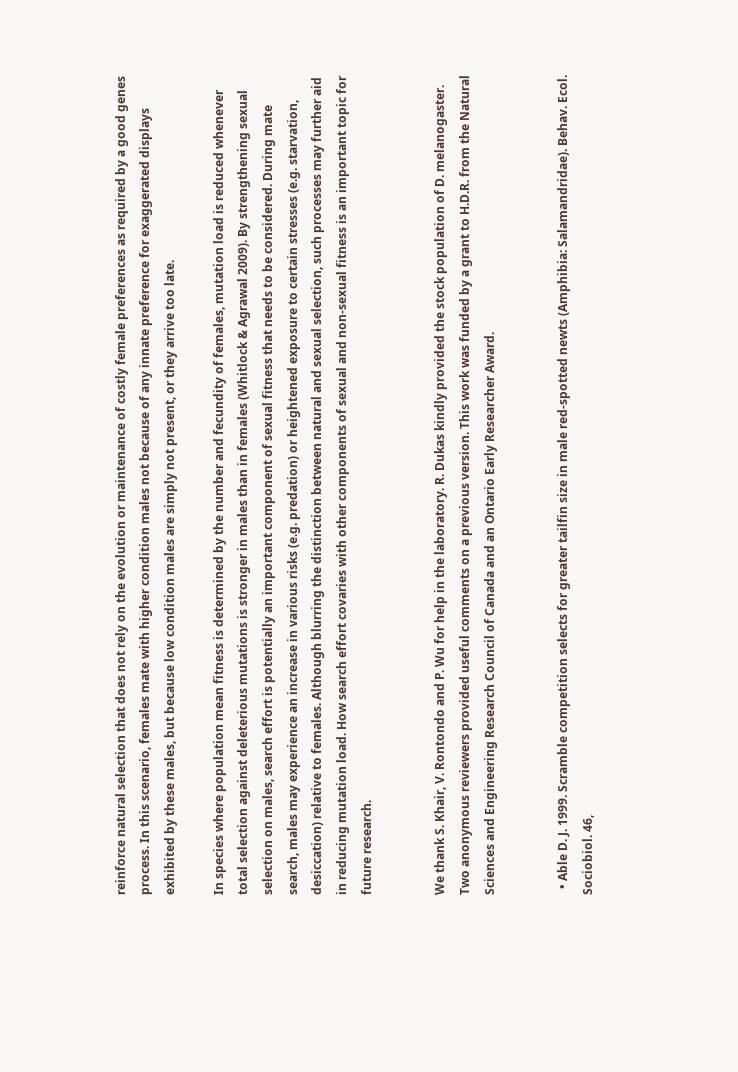reinforce natural selection that does not rely on the evolution or maintenance of costly female preferences as required by a good genes process. In this scenario, females mate with higher condition males not because of any innate preference for exaggerated displays exhibited by these males, but because low condition males are simply not present, or they arrive too late.

In species where population mean fitness is determined by the number and fecundity of females, mutation load is reduced whenever total selection against deleterious mutations is stronger in males than in females (Whitlock & Agrawal 2009). By strengthening sexual selection on males, search effort is potentially an important component of sexual fitness that needs to be considered. During mate search, males may experience an increase in various risks (e.g. predation) or heightened exposure to certain stresses (e.g. starvation, desiccation) relative to females. Although blurring the distinction between natural and sexual selection, such processes may further aid in reducing mutation load. How search effort covaries with other components of sexual and non-sexual fitness is an important topic for future research.


We thank S. Khair, V. Rontondo and P. Wu for help in the laboratory. R. Dukas kindly provided the stock population of D. melanogaster. Two anonymous reviewers provided useful comments on a previous version. This work was funded by a grant to H.D.R. from the Natural Sciences and Engineering Research Council of Canada and an Ontario Early Researcher Award.


  • Able D. J. 1999. Scramble competition selects for greater tailfin size in male red-spotted newts (Amphibia: Salamandridae). Behav. Ecol. Sociobiol. 46,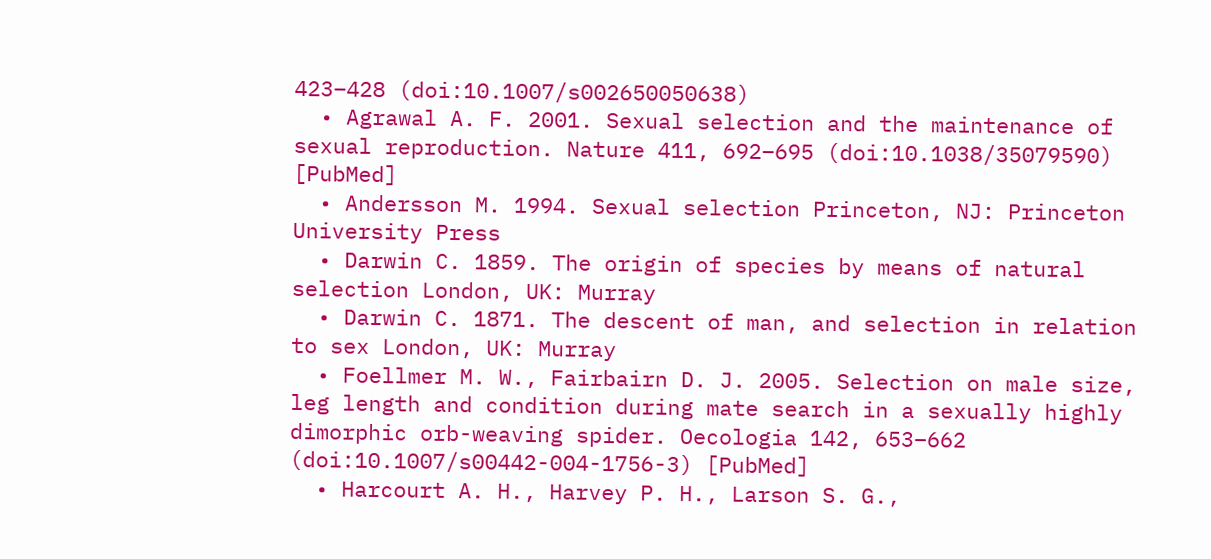423–428 (doi:10.1007/s002650050638)
  • Agrawal A. F. 2001. Sexual selection and the maintenance of sexual reproduction. Nature 411, 692–695 (doi:10.1038/35079590) [PubMed]
  • Andersson M. 1994. Sexual selection Princeton, NJ: Princeton University Press
  • Darwin C. 1859. The origin of species by means of natural selection London, UK: Murray
  • Darwin C. 1871. The descent of man, and selection in relation to sex London, UK: Murray
  • Foellmer M. W., Fairbairn D. J. 2005. Selection on male size, leg length and condition during mate search in a sexually highly dimorphic orb-weaving spider. Oecologia 142, 653–662 (doi:10.1007/s00442-004-1756-3) [PubMed]
  • Harcourt A. H., Harvey P. H., Larson S. G.,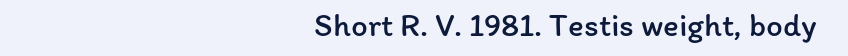Short R. V. 1981. Testis weight, body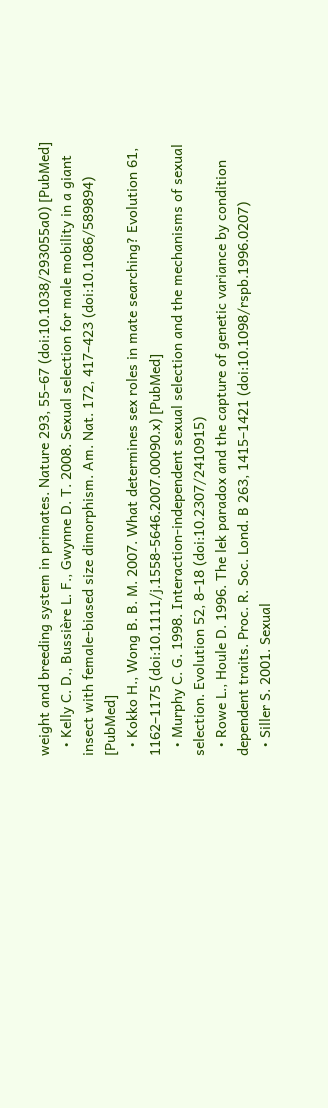weight and breeding system in primates. Nature 293, 55–67 (doi:10.1038/293055a0) [PubMed]
  • Kelly C. D., Bussière L. F., Gwynne D. T. 2008. Sexual selection for male mobility in a giant insect with female-biased size dimorphism. Am. Nat. 172, 417–423 (doi:10.1086/589894) [PubMed]
  • Kokko H., Wong B. B. M. 2007. What determines sex roles in mate searching? Evolution 61, 1162–1175 (doi:10.1111/j.1558-5646.2007.00090.x) [PubMed]
  • Murphy C. G. 1998. Interaction-independent sexual selection and the mechanisms of sexual selection. Evolution 52, 8–18 (doi:10.2307/2410915)
  • Rowe L., Houle D. 1996. The lek paradox and the capture of genetic variance by condition dependent traits. Proc. R. Soc. Lond. B 263, 1415–1421 (doi:10.1098/rspb.1996.0207)
  • Siller S. 2001. Sexual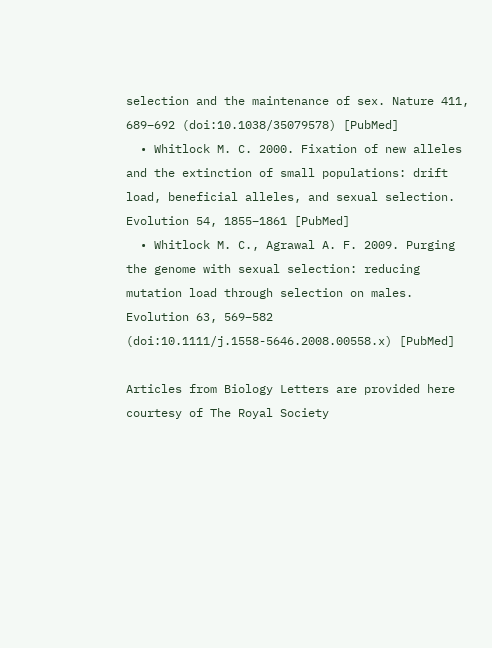selection and the maintenance of sex. Nature 411, 689–692 (doi:10.1038/35079578) [PubMed]
  • Whitlock M. C. 2000. Fixation of new alleles and the extinction of small populations: drift load, beneficial alleles, and sexual selection. Evolution 54, 1855–1861 [PubMed]
  • Whitlock M. C., Agrawal A. F. 2009. Purging the genome with sexual selection: reducing mutation load through selection on males. Evolution 63, 569–582 (doi:10.1111/j.1558-5646.2008.00558.x) [PubMed]

Articles from Biology Letters are provided here courtesy of The Royal Society